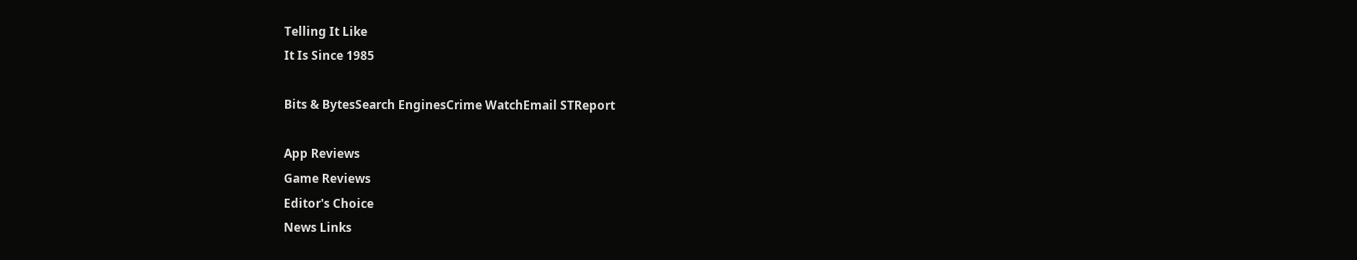Telling It Like
It Is Since 1985

Bits & BytesSearch EnginesCrime WatchEmail STReport

App Reviews
Game Reviews
Editor's Choice
News Links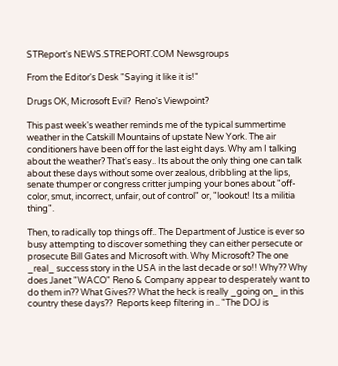STReport's NEWS.STREPORT.COM Newsgroups

From the Editor's Desk "Saying it like it is!"

Drugs OK, Microsoft Evil?  Reno's Viewpoint?

This past week's weather reminds me of the typical summertime weather in the Catskill Mountains of upstate New York. The air conditioners have been off for the last eight days. Why am I talking about the weather? That's easy.. Its about the only thing one can talk about these days without some over zealous, dribbling at the lips, senate thumper or congress critter jumping your bones about "off-color, smut, incorrect, unfair, out of control" or, "lookout! Its a militia thing".

Then, to radically top things off.. The Department of Justice is ever so busy attempting to discover something they can either persecute or prosecute Bill Gates and Microsoft with. Why Microsoft? The one _real_ success story in the USA in the last decade or so!! Why?? Why does Janet "WACO" Reno & Company appear to desperately want to do them in?? What Gives?? What the heck is really _going on_ in this country these days??  Reports keep filtering in .. "The DOJ is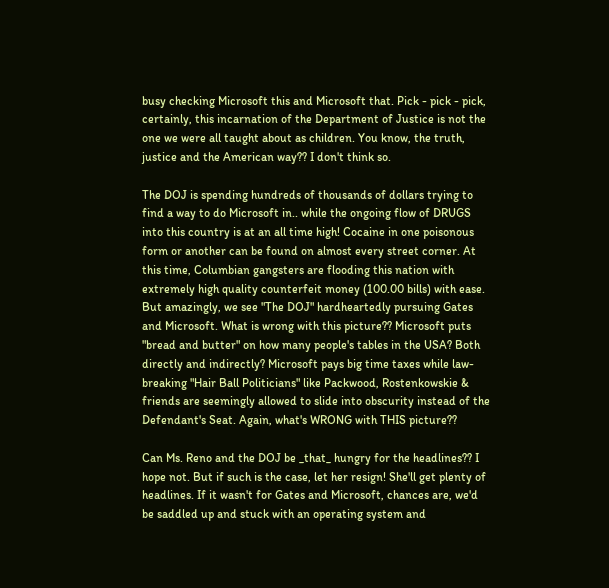busy checking Microsoft this and Microsoft that. Pick - pick - pick, certainly, this incarnation of the Department of Justice is not the one we were all taught about as children. You know, the truth, justice and the American way?? I don't think so.

The DOJ is spending hundreds of thousands of dollars trying to find a way to do Microsoft in.. while the ongoing flow of DRUGS into this country is at an all time high! Cocaine in one poisonous form or another can be found on almost every street corner. At this time, Columbian gangsters are flooding this nation with extremely high quality counterfeit money (100.00 bills) with ease. But amazingly, we see "The DOJ" hardheartedly pursuing Gates and Microsoft. What is wrong with this picture?? Microsoft puts "bread and butter" on how many people's tables in the USA? Both directly and indirectly? Microsoft pays big time taxes while law-breaking "Hair Ball Politicians" like Packwood, Rostenkowskie & friends are seemingly allowed to slide into obscurity instead of the Defendant's Seat. Again, what's WRONG with THIS picture??

Can Ms. Reno and the DOJ be _that_ hungry for the headlines?? I hope not. But if such is the case, let her resign! She'll get plenty of headlines. If it wasn't for Gates and Microsoft, chances are, we'd be saddled up and stuck with an operating system and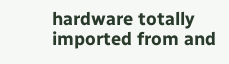hardware totally imported from and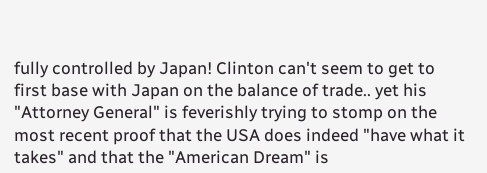fully controlled by Japan! Clinton can't seem to get to first base with Japan on the balance of trade.. yet his "Attorney General" is feverishly trying to stomp on the most recent proof that the USA does indeed "have what it takes" and that the "American Dream" is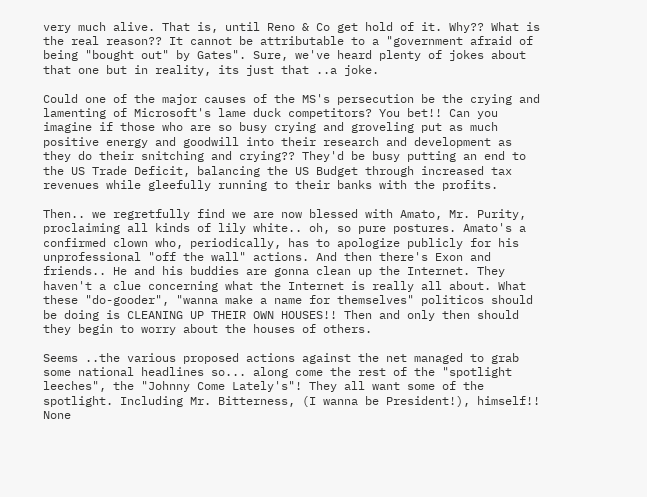very much alive. That is, until Reno & Co get hold of it. Why?? What is the real reason?? It cannot be attributable to a "government afraid of being "bought out" by Gates". Sure, we've heard plenty of jokes about that one but in reality, its just that ..a joke.

Could one of the major causes of the MS's persecution be the crying and lamenting of Microsoft's lame duck competitors? You bet!! Can you imagine if those who are so busy crying and groveling put as much positive energy and goodwill into their research and development as they do their snitching and crying?? They'd be busy putting an end to the US Trade Deficit, balancing the US Budget through increased tax revenues while gleefully running to their banks with the profits.

Then.. we regretfully find we are now blessed with Amato, Mr. Purity, proclaiming all kinds of lily white.. oh, so pure postures. Amato's a confirmed clown who, periodically, has to apologize publicly for his unprofessional "off the wall" actions. And then there's Exon and friends.. He and his buddies are gonna clean up the Internet. They haven't a clue concerning what the Internet is really all about. What these "do-gooder", "wanna make a name for themselves" politicos should be doing is CLEANING UP THEIR OWN HOUSES!! Then and only then should they begin to worry about the houses of others.

Seems ..the various proposed actions against the net managed to grab some national headlines so... along come the rest of the "spotlight leeches", the "Johnny Come Lately's"! They all want some of the spotlight. Including Mr. Bitterness, (I wanna be President!), himself!! None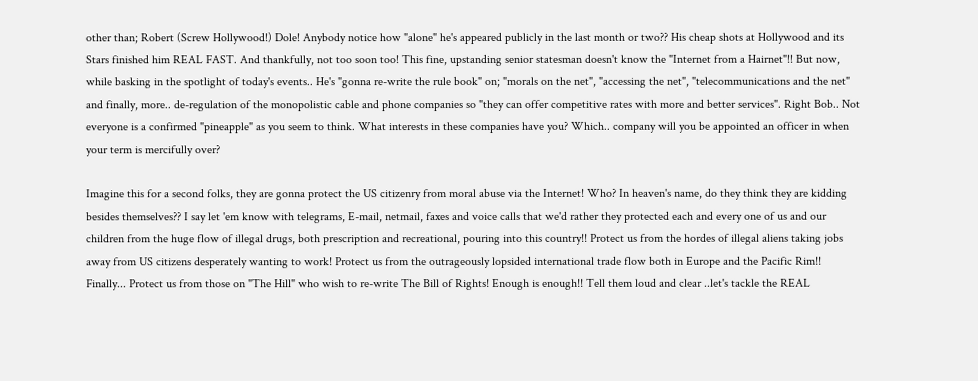other than; Robert (Screw Hollywood!) Dole! Anybody notice how "alone" he's appeared publicly in the last month or two?? His cheap shots at Hollywood and its Stars finished him REAL FAST. And thankfully, not too soon too! This fine, upstanding senior statesman doesn't know the "Internet from a Hairnet"!! But now, while basking in the spotlight of today's events.. He's "gonna re-write the rule book" on; "morals on the net", "accessing the net", "telecommunications and the net" and finally, more.. de-regulation of the monopolistic cable and phone companies so "they can offer competitive rates with more and better services". Right Bob.. Not everyone is a confirmed "pineapple" as you seem to think. What interests in these companies have you? Which.. company will you be appointed an officer in when your term is mercifully over?

Imagine this for a second folks, they are gonna protect the US citizenry from moral abuse via the Internet! Who? In heaven's name, do they think they are kidding besides themselves?? I say let 'em know with telegrams, E-mail, netmail, faxes and voice calls that we'd rather they protected each and every one of us and our children from the huge flow of illegal drugs, both prescription and recreational, pouring into this country!! Protect us from the hordes of illegal aliens taking jobs away from US citizens desperately wanting to work! Protect us from the outrageously lopsided international trade flow both in Europe and the Pacific Rim!! Finally... Protect us from those on "The Hill" who wish to re-write The Bill of Rights! Enough is enough!! Tell them loud and clear ..let's tackle the REAL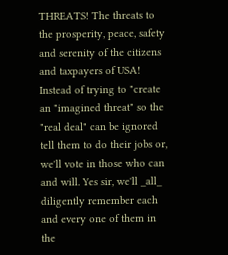THREATS! The threats to the prosperity, peace, safety and serenity of the citizens and taxpayers of USA! Instead of trying to "create an "imagined threat" so the "real deal" can be ignored tell them to do their jobs or, we'll vote in those who can and will. Yes sir, we'll _all_ diligently remember each and every one of them in the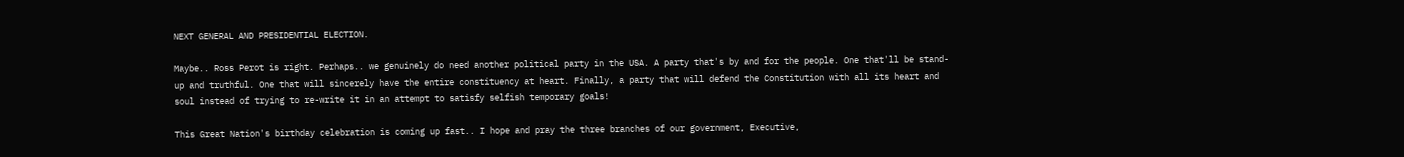NEXT GENERAL AND PRESIDENTIAL ELECTION.

Maybe.. Ross Perot is right. Perhaps.. we genuinely do need another political party in the USA. A party that's by and for the people. One that'll be stand-up and truthful. One that will sincerely have the entire constituency at heart. Finally, a party that will defend the Constitution with all its heart and soul instead of trying to re-write it in an attempt to satisfy selfish temporary goals!

This Great Nation's birthday celebration is coming up fast.. I hope and pray the three branches of our government, Executive,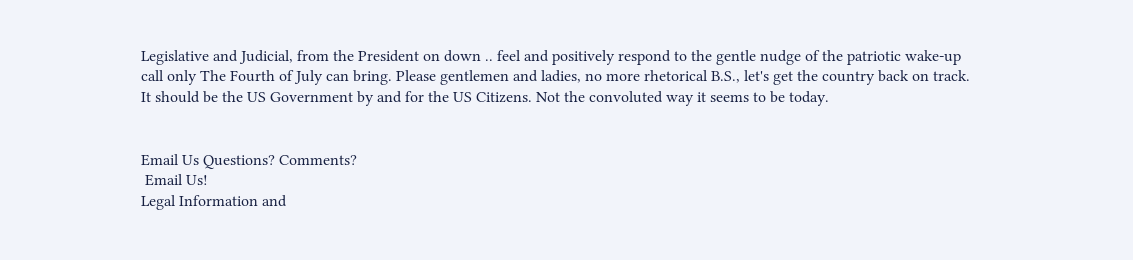Legislative and Judicial, from the President on down .. feel and positively respond to the gentle nudge of the patriotic wake-up call only The Fourth of July can bring. Please gentlemen and ladies, no more rhetorical B.S., let's get the country back on track. It should be the US Government by and for the US Citizens. Not the convoluted way it seems to be today.


Email Us Questions? Comments?
 Email Us!
Legal Information and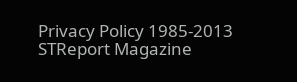Privacy Policy 1985-2013 STReport Magazine